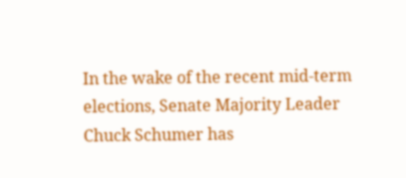In the wake of the recent mid-term elections, Senate Majority Leader Chuck Schumer has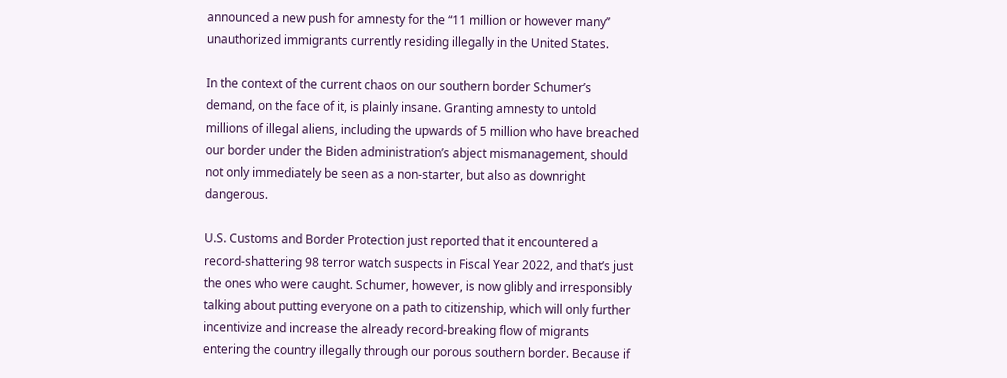announced a new push for amnesty for the “11 million or however many’’ unauthorized immigrants currently residing illegally in the United States.

In the context of the current chaos on our southern border Schumer’s demand, on the face of it, is plainly insane. Granting amnesty to untold millions of illegal aliens, including the upwards of 5 million who have breached our border under the Biden administration’s abject mismanagement, should not only immediately be seen as a non-starter, but also as downright dangerous.

U.S. Customs and Border Protection just reported that it encountered a record-shattering 98 terror watch suspects in Fiscal Year 2022, and that’s just the ones who were caught. Schumer, however, is now glibly and irresponsibly talking about putting everyone on a path to citizenship, which will only further incentivize and increase the already record-breaking flow of migrants entering the country illegally through our porous southern border. Because if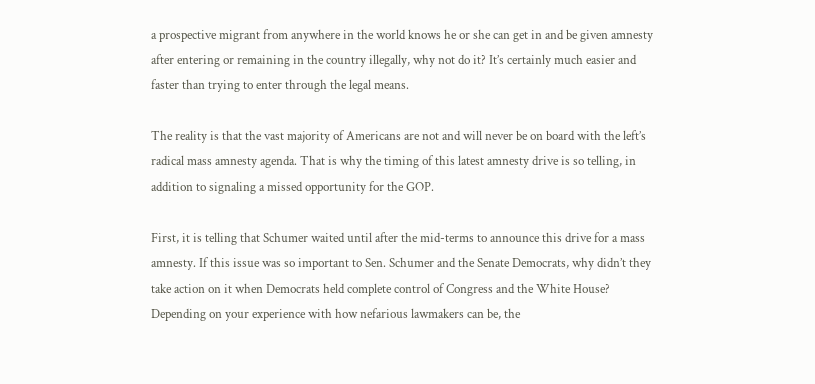a prospective migrant from anywhere in the world knows he or she can get in and be given amnesty after entering or remaining in the country illegally, why not do it? It’s certainly much easier and faster than trying to enter through the legal means.

The reality is that the vast majority of Americans are not and will never be on board with the left’s radical mass amnesty agenda. That is why the timing of this latest amnesty drive is so telling, in addition to signaling a missed opportunity for the GOP.

First, it is telling that Schumer waited until after the mid-terms to announce this drive for a mass amnesty. If this issue was so important to Sen. Schumer and the Senate Democrats, why didn’t they take action on it when Democrats held complete control of Congress and the White House? Depending on your experience with how nefarious lawmakers can be, the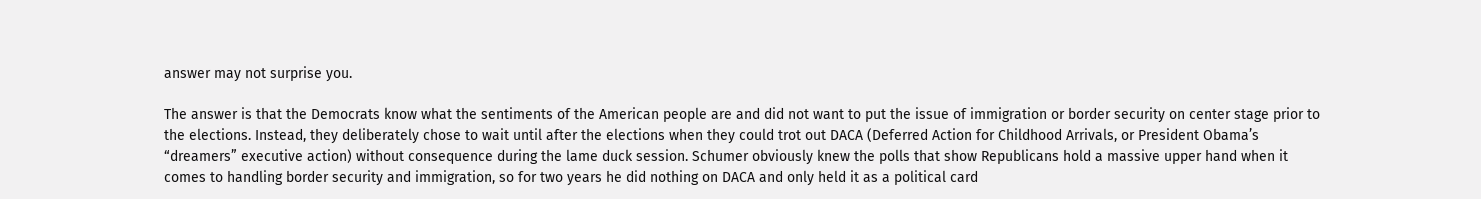answer may not surprise you.

The answer is that the Democrats know what the sentiments of the American people are and did not want to put the issue of immigration or border security on center stage prior to the elections. Instead, they deliberately chose to wait until after the elections when they could trot out DACA (Deferred Action for Childhood Arrivals, or President Obama’s “dreamers” executive action) without consequence during the lame duck session. Schumer obviously knew the polls that show Republicans hold a massive upper hand when it comes to handling border security and immigration, so for two years he did nothing on DACA and only held it as a political card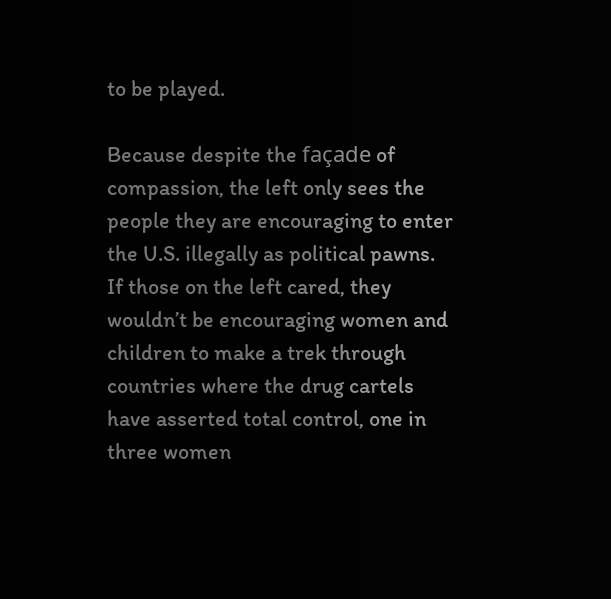to be played.

Because despite the façade of compassion, the left only sees the people they are encouraging to enter the U.S. illegally as political pawns. If those on the left cared, they wouldn’t be encouraging women and children to make a trek through countries where the drug cartels have asserted total control, one in three women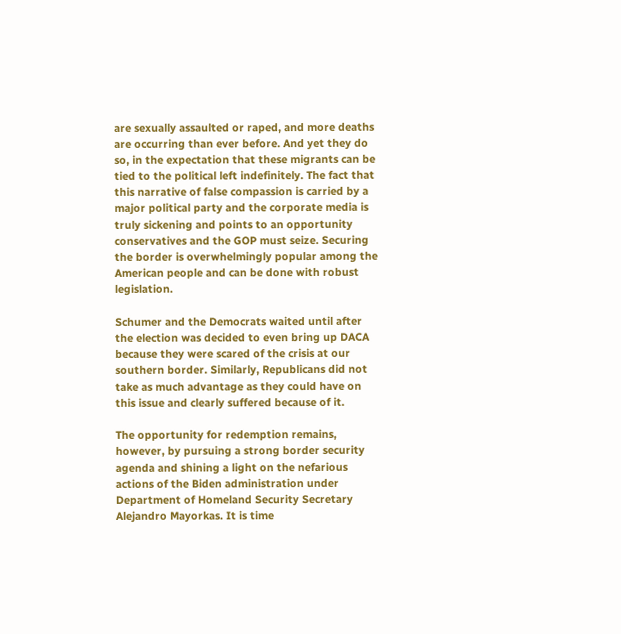are sexually assaulted or raped, and more deaths are occurring than ever before. And yet they do so, in the expectation that these migrants can be tied to the political left indefinitely. The fact that this narrative of false compassion is carried by a major political party and the corporate media is truly sickening and points to an opportunity conservatives and the GOP must seize. Securing the border is overwhelmingly popular among the American people and can be done with robust legislation.

Schumer and the Democrats waited until after the election was decided to even bring up DACA because they were scared of the crisis at our southern border. Similarly, Republicans did not take as much advantage as they could have on this issue and clearly suffered because of it.

The opportunity for redemption remains, however, by pursuing a strong border security agenda and shining a light on the nefarious actions of the Biden administration under Department of Homeland Security Secretary Alejandro Mayorkas. It is time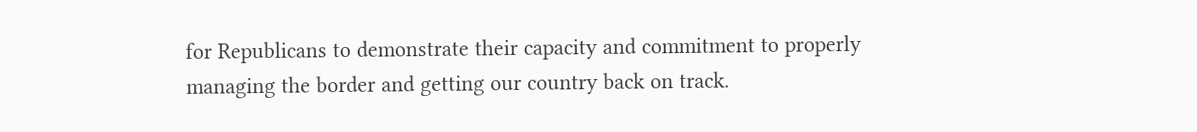for Republicans to demonstrate their capacity and commitment to properly managing the border and getting our country back on track.